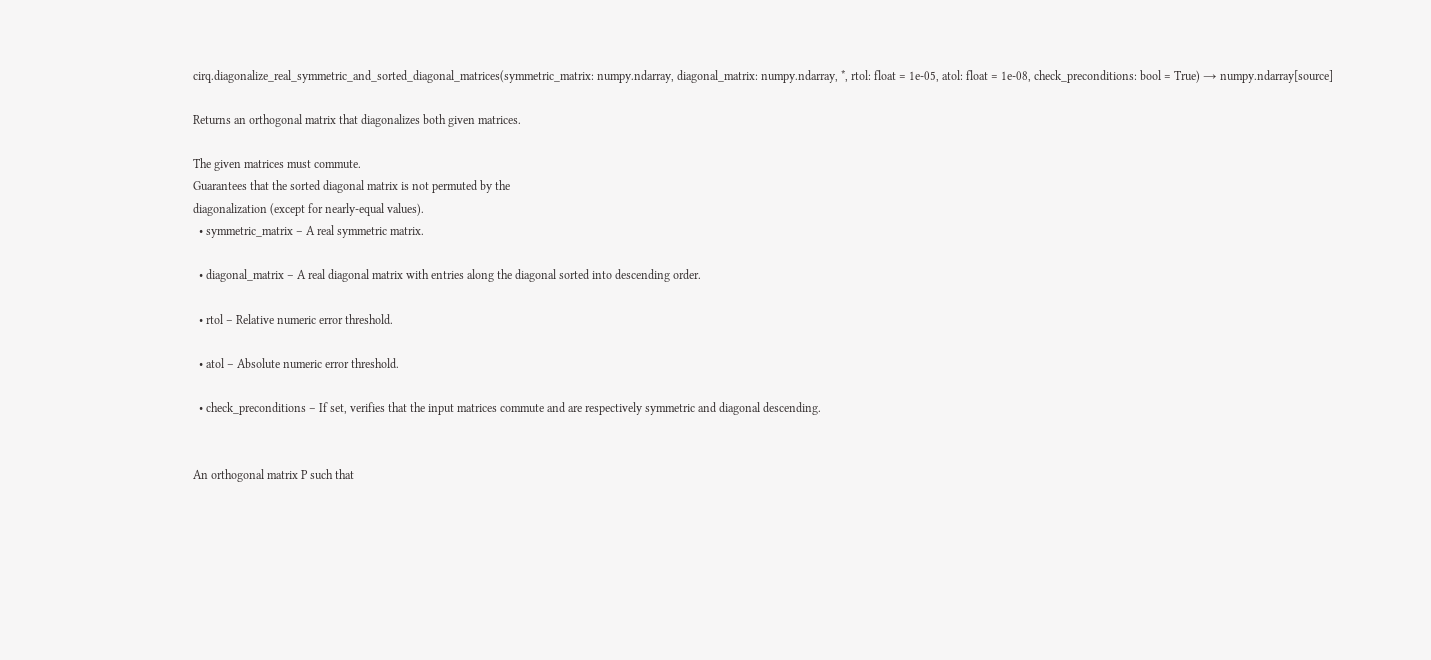cirq.diagonalize_real_symmetric_and_sorted_diagonal_matrices(symmetric_matrix: numpy.ndarray, diagonal_matrix: numpy.ndarray, *, rtol: float = 1e-05, atol: float = 1e-08, check_preconditions: bool = True) → numpy.ndarray[source]

Returns an orthogonal matrix that diagonalizes both given matrices.

The given matrices must commute.
Guarantees that the sorted diagonal matrix is not permuted by the
diagonalization (except for nearly-equal values).
  • symmetric_matrix – A real symmetric matrix.

  • diagonal_matrix – A real diagonal matrix with entries along the diagonal sorted into descending order.

  • rtol – Relative numeric error threshold.

  • atol – Absolute numeric error threshold.

  • check_preconditions – If set, verifies that the input matrices commute and are respectively symmetric and diagonal descending.


An orthogonal matrix P such that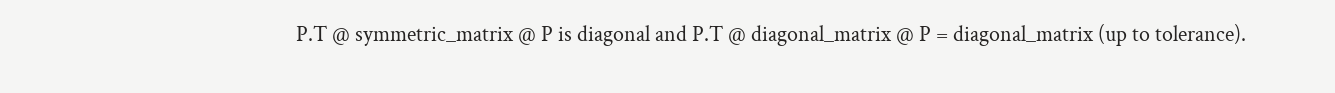P.T @ symmetric_matrix @ P is diagonal and P.T @ diagonal_matrix @ P = diagonal_matrix (up to tolerance).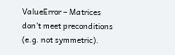ValueError – Matrices don’t meet preconditions (e.g. not symmetric).